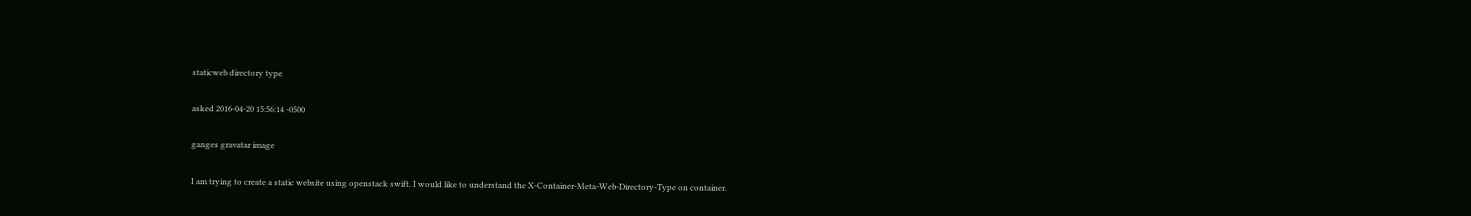staticweb directory type

asked 2016-04-20 15:56:14 -0500

ganges gravatar image

I am trying to create a static website using openstack swift. I would like to understand the X-Container-Meta-Web-Directory-Type on container.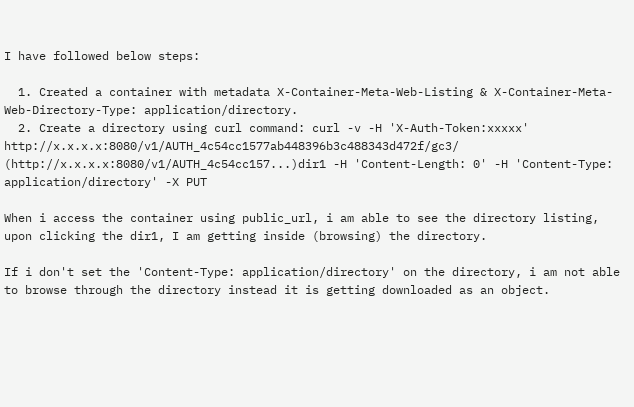I have followed below steps:

  1. Created a container with metadata X-Container-Meta-Web-Listing & X-Container-Meta-Web-Directory-Type: application/directory.
  2. Create a directory using curl command: curl -v -H 'X-Auth-Token:xxxxx' http://x.x.x.x:8080/v1/AUTH_4c54cc1577ab448396b3c488343d472f/gc3/ (http://x.x.x.x:8080/v1/AUTH_4c54cc157...)dir1 -H 'Content-Length: 0' -H 'Content-Type: application/directory' -X PUT

When i access the container using public_url, i am able to see the directory listing, upon clicking the dir1, I am getting inside (browsing) the directory.

If i don't set the 'Content-Type: application/directory' on the directory, i am not able to browse through the directory instead it is getting downloaded as an object.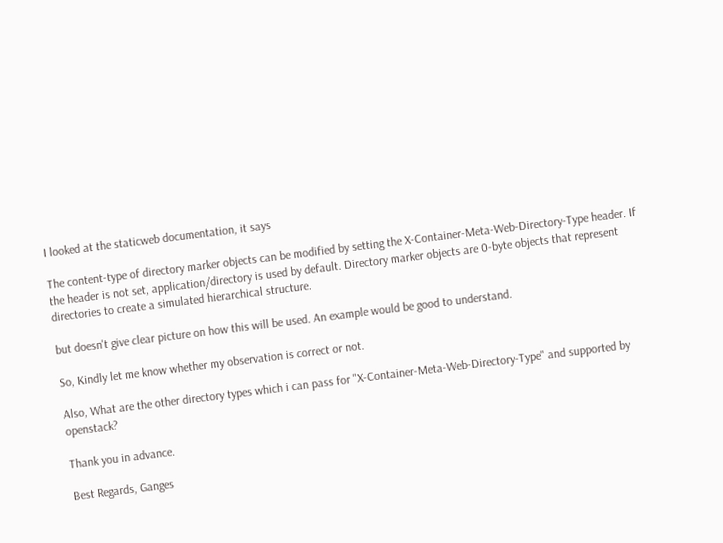I looked at the staticweb documentation, it says

The content-type of directory marker objects can be modified by setting the X-Container-Meta-Web-Directory-Type header. If the header is not set, application/directory is used by default. Directory marker objects are 0-byte objects that represent directories to create a simulated hierarchical structure.

but doesn't give clear picture on how this will be used. An example would be good to understand.

So, Kindly let me know whether my observation is correct or not.

Also, What are the other directory types which i can pass for "X-Container-Meta-Web-Directory-Type" and supported by openstack?

Thank you in advance.

Best Regards, Ganges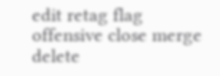edit retag flag offensive close merge delete